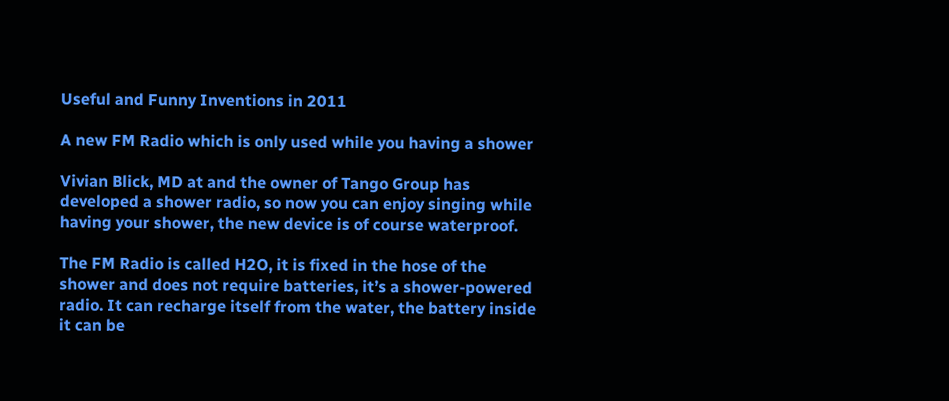Useful and Funny Inventions in 2011

A new FM Radio which is only used while you having a shower

Vivian Blick, MD at and the owner of Tango Group has developed a shower radio, so now you can enjoy singing while having your shower, the new device is of course waterproof.

The FM Radio is called H2O, it is fixed in the hose of the shower and does not require batteries, it’s a shower-powered radio. It can recharge itself from the water, the battery inside it can be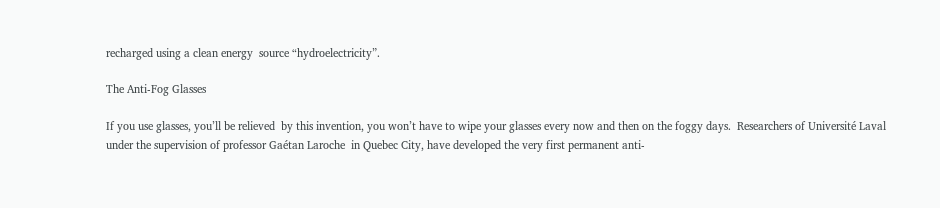recharged using a clean energy  source “hydroelectricity”.

The Anti-Fog Glasses

If you use glasses, you’ll be relieved  by this invention, you won’t have to wipe your glasses every now and then on the foggy days.  Researchers of Université Laval under the supervision of professor Gaétan Laroche  in Quebec City, have developed the very first permanent anti-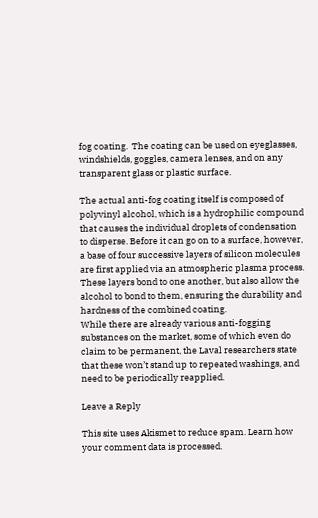fog coating.  The coating can be used on eyeglasses, windshields, goggles, camera lenses, and on any transparent glass or plastic surface.

The actual anti-fog coating itself is composed of polyvinyl alcohol, which is a hydrophilic compound that causes the individual droplets of condensation to disperse. Before it can go on to a surface, however, a base of four successive layers of silicon molecules are first applied via an atmospheric plasma process. These layers bond to one another, but also allow the alcohol to bond to them, ensuring the durability and hardness of the combined coating.
While there are already various anti-fogging substances on the market, some of which even do claim to be permanent, the Laval researchers state that these won’t stand up to repeated washings, and need to be periodically reapplied.

Leave a Reply

This site uses Akismet to reduce spam. Learn how your comment data is processed.